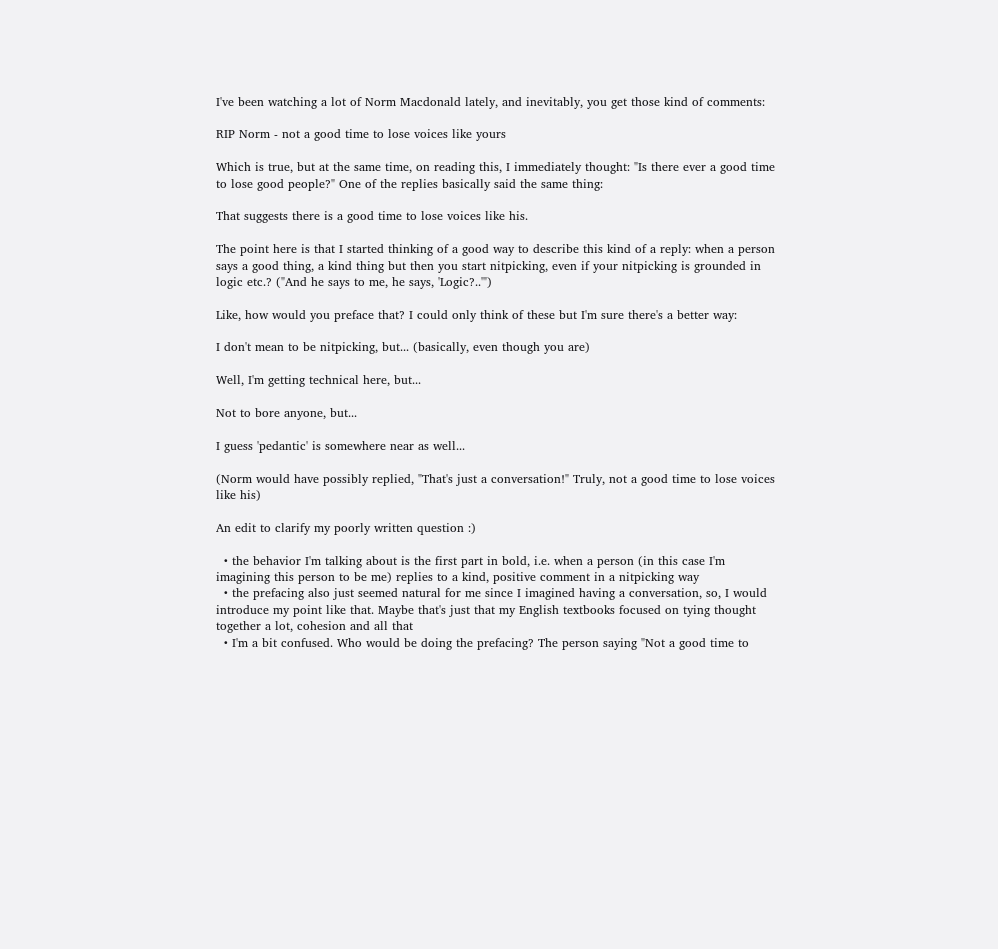I've been watching a lot of Norm Macdonald lately, and inevitably, you get those kind of comments:

RIP Norm - not a good time to lose voices like yours

Which is true, but at the same time, on reading this, I immediately thought: "Is there ever a good time to lose good people?" One of the replies basically said the same thing:

That suggests there is a good time to lose voices like his.

The point here is that I started thinking of a good way to describe this kind of a reply: when a person says a good thing, a kind thing but then you start nitpicking, even if your nitpicking is grounded in logic etc.? ("And he says to me, he says, 'Logic?..'")

Like, how would you preface that? I could only think of these but I'm sure there's a better way:

I don't mean to be nitpicking, but... (basically, even though you are)

Well, I'm getting technical here, but...

Not to bore anyone, but...

I guess 'pedantic' is somewhere near as well...

(Norm would have possibly replied, "That's just a conversation!" Truly, not a good time to lose voices like his)

An edit to clarify my poorly written question :)

  • the behavior I'm talking about is the first part in bold, i.e. when a person (in this case I'm imagining this person to be me) replies to a kind, positive comment in a nitpicking way
  • the prefacing also just seemed natural for me since I imagined having a conversation, so, I would introduce my point like that. Maybe that's just that my English textbooks focused on tying thought together a lot, cohesion and all that
  • I'm a bit confused. Who would be doing the prefacing? The person saying "Not a good time to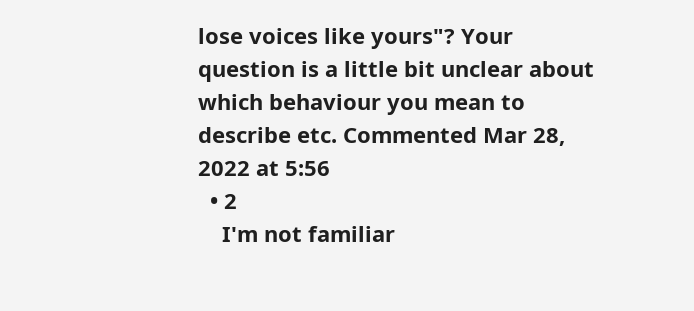lose voices like yours"? Your question is a little bit unclear about which behaviour you mean to describe etc. Commented Mar 28, 2022 at 5:56
  • 2
    I'm not familiar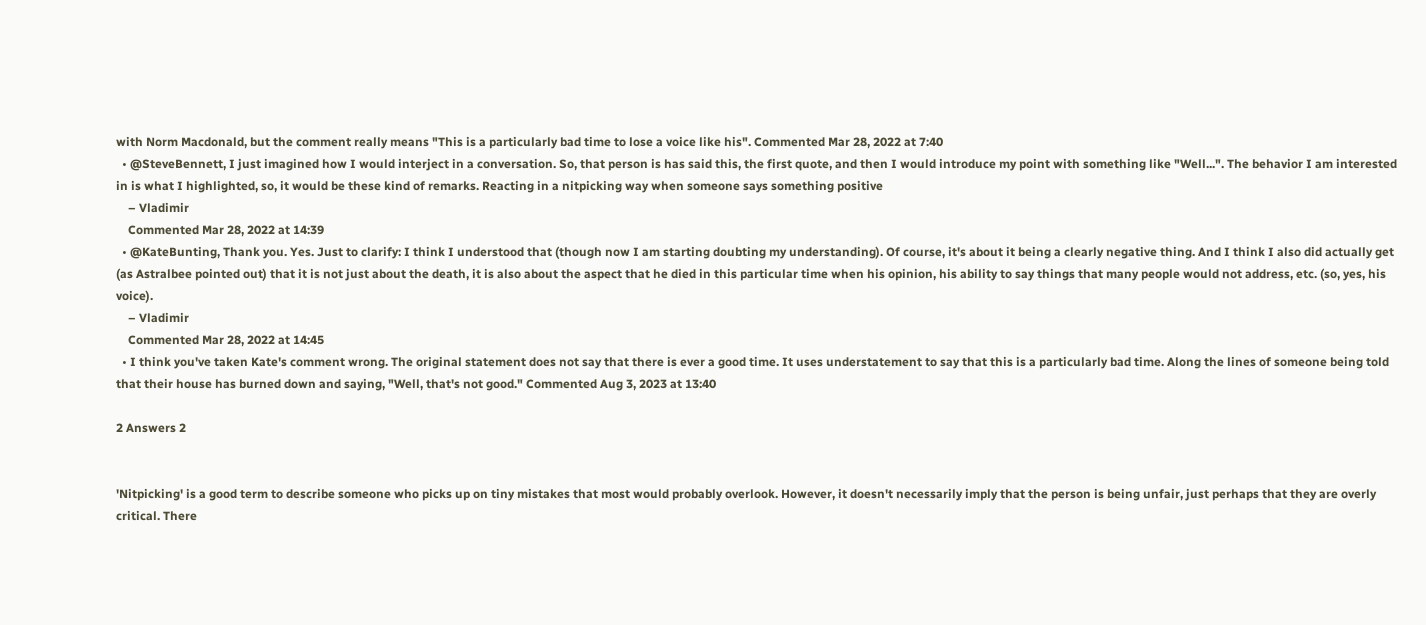with Norm Macdonald, but the comment really means "This is a particularly bad time to lose a voice like his". Commented Mar 28, 2022 at 7:40
  • @SteveBennett, I just imagined how I would interject in a conversation. So, that person is has said this, the first quote, and then I would introduce my point with something like "Well...". The behavior I am interested in is what I highlighted, so, it would be these kind of remarks. Reacting in a nitpicking way when someone says something positive
    – Vladimir
    Commented Mar 28, 2022 at 14:39
  • @KateBunting, Thank you. Yes. Just to clarify: I think I understood that (though now I am starting doubting my understanding). Of course, it's about it being a clearly negative thing. And I think I also did actually get (as Astralbee pointed out) that it is not just about the death, it is also about the aspect that he died in this particular time when his opinion, his ability to say things that many people would not address, etc. (so, yes, his voice).
    – Vladimir
    Commented Mar 28, 2022 at 14:45
  • I think you've taken Kate's comment wrong. The original statement does not say that there is ever a good time. It uses understatement to say that this is a particularly bad time. Along the lines of someone being told that their house has burned down and saying, "Well, that's not good." Commented Aug 3, 2023 at 13:40

2 Answers 2


'Nitpicking' is a good term to describe someone who picks up on tiny mistakes that most would probably overlook. However, it doesn't necessarily imply that the person is being unfair, just perhaps that they are overly critical. There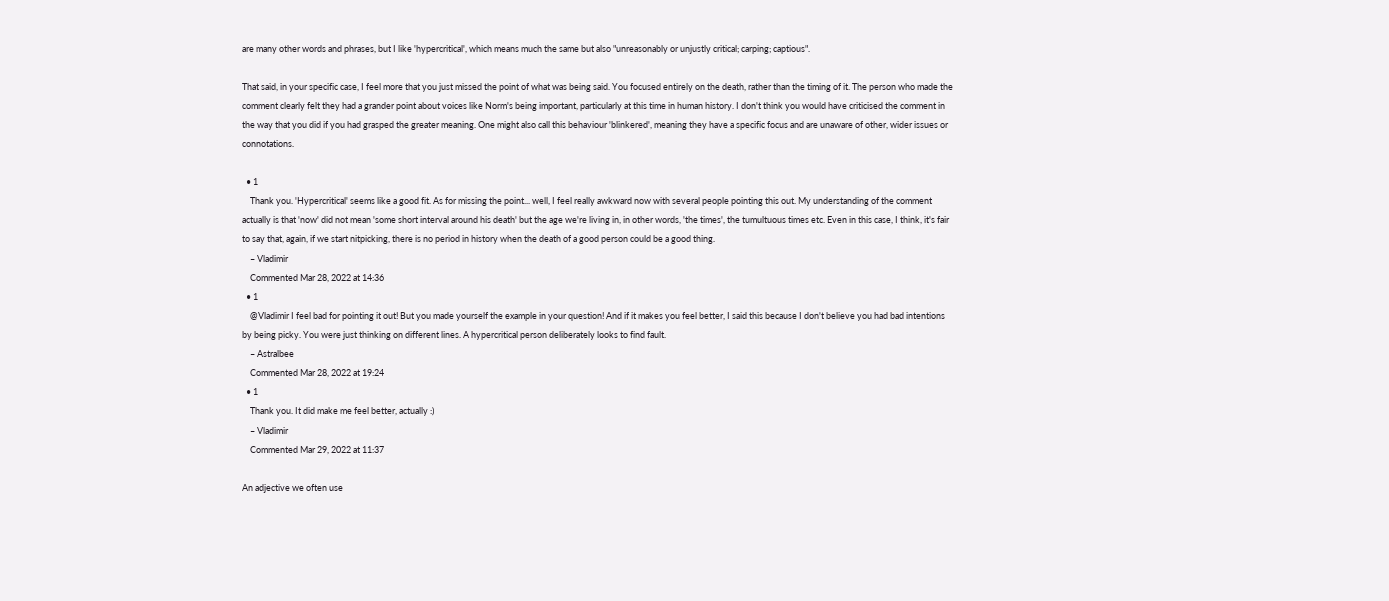are many other words and phrases, but I like 'hypercritical', which means much the same but also "unreasonably or unjustly critical; carping; captious".

That said, in your specific case, I feel more that you just missed the point of what was being said. You focused entirely on the death, rather than the timing of it. The person who made the comment clearly felt they had a grander point about voices like Norm's being important, particularly at this time in human history. I don't think you would have criticised the comment in the way that you did if you had grasped the greater meaning. One might also call this behaviour 'blinkered', meaning they have a specific focus and are unaware of other, wider issues or connotations.

  • 1
    Thank you. 'Hypercritical' seems like a good fit. As for missing the point... well, I feel really awkward now with several people pointing this out. My understanding of the comment actually is that 'now' did not mean 'some short interval around his death' but the age we're living in, in other words, 'the times', the tumultuous times etc. Even in this case, I think, it's fair to say that, again, if we start nitpicking, there is no period in history when the death of a good person could be a good thing.
    – Vladimir
    Commented Mar 28, 2022 at 14:36
  • 1
    @Vladimir I feel bad for pointing it out! But you made yourself the example in your question! And if it makes you feel better, I said this because I don't believe you had bad intentions by being picky. You were just thinking on different lines. A hypercritical person deliberately looks to find fault.
    – Astralbee
    Commented Mar 28, 2022 at 19:24
  • 1
    Thank you. It did make me feel better, actually :)
    – Vladimir
    Commented Mar 29, 2022 at 11:37

An adjective we often use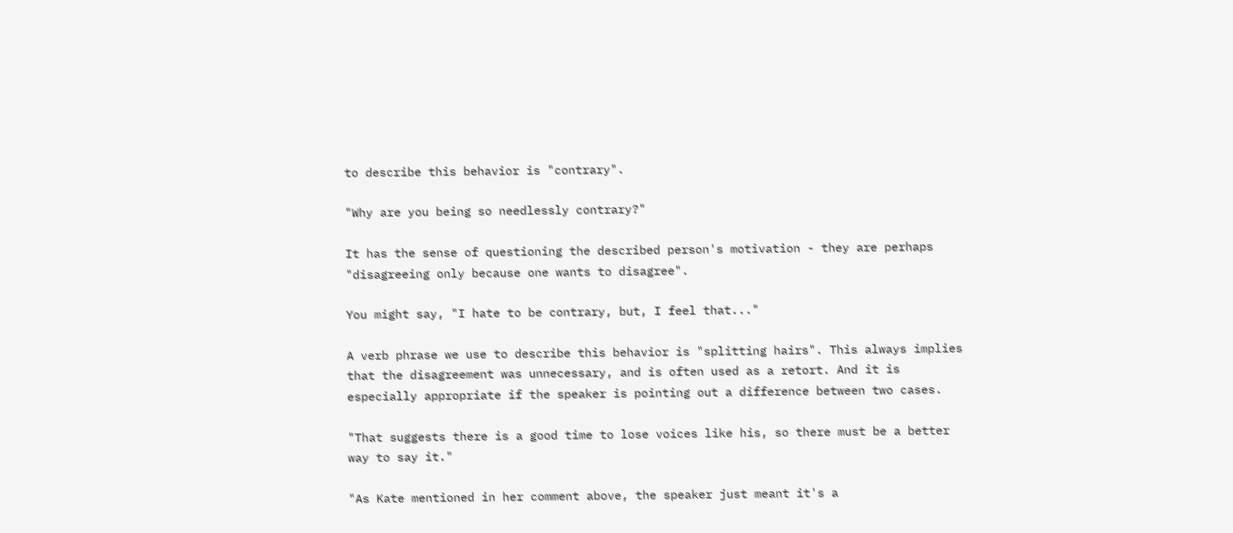to describe this behavior is "contrary".

"Why are you being so needlessly contrary?"

It has the sense of questioning the described person's motivation - they are perhaps "disagreeing only because one wants to disagree".

You might say, "I hate to be contrary, but, I feel that..."

A verb phrase we use to describe this behavior is "splitting hairs". This always implies that the disagreement was unnecessary, and is often used as a retort. And it is especially appropriate if the speaker is pointing out a difference between two cases.

"That suggests there is a good time to lose voices like his, so there must be a better way to say it."

"As Kate mentioned in her comment above, the speaker just meant it's a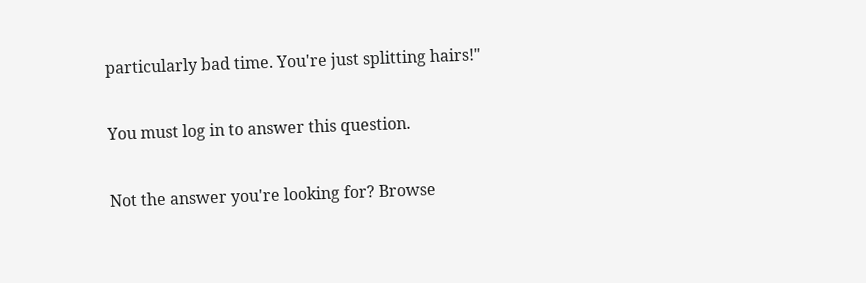particularly bad time. You're just splitting hairs!"

You must log in to answer this question.

Not the answer you're looking for? Browse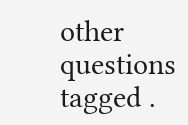other questions tagged .